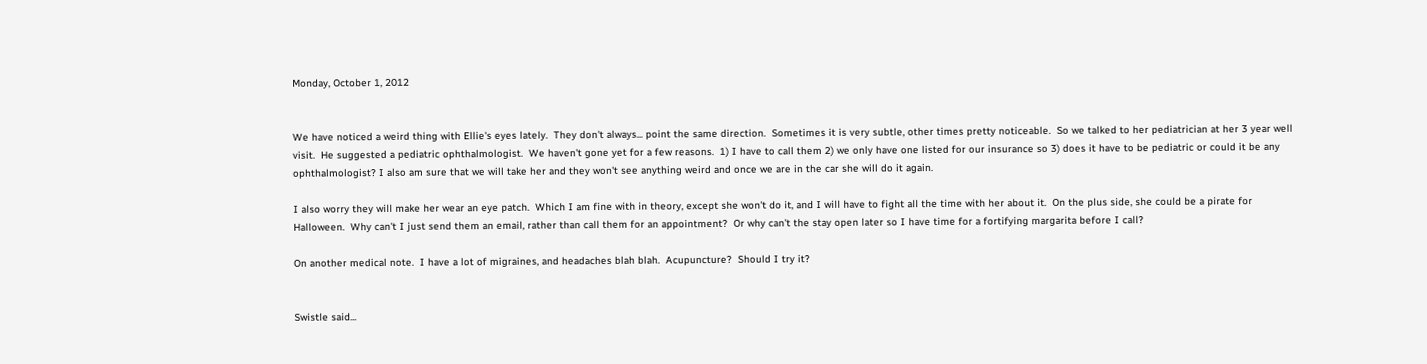Monday, October 1, 2012


We have noticed a weird thing with Ellie's eyes lately.  They don't always... point the same direction.  Sometimes it is very subtle, other times pretty noticeable.  So we talked to her pediatrician at her 3 year well visit.  He suggested a pediatric ophthalmologist.  We haven't gone yet for a few reasons.  1) I have to call them 2) we only have one listed for our insurance so 3) does it have to be pediatric or could it be any ophthalmologist? I also am sure that we will take her and they won't see anything weird and once we are in the car she will do it again.

I also worry they will make her wear an eye patch.  Which I am fine with in theory, except she won't do it, and I will have to fight all the time with her about it.  On the plus side, she could be a pirate for Halloween.  Why can't I just send them an email, rather than call them for an appointment?  Or why can't the stay open later so I have time for a fortifying margarita before I call?

On another medical note.  I have a lot of migraines, and headaches blah blah.  Acupuncture?  Should I try it?


Swistle said...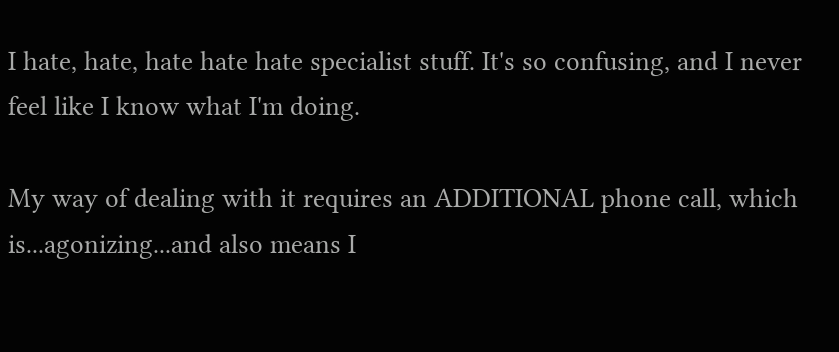I hate, hate, hate hate hate specialist stuff. It's so confusing, and I never feel like I know what I'm doing.

My way of dealing with it requires an ADDITIONAL phone call, which is...agonizing...and also means I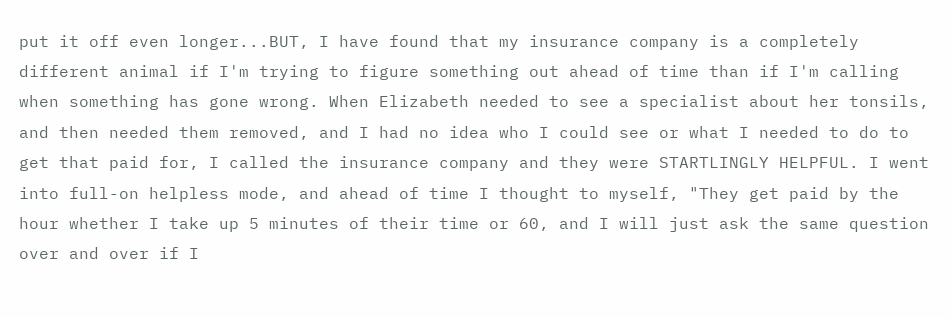put it off even longer...BUT, I have found that my insurance company is a completely different animal if I'm trying to figure something out ahead of time than if I'm calling when something has gone wrong. When Elizabeth needed to see a specialist about her tonsils, and then needed them removed, and I had no idea who I could see or what I needed to do to get that paid for, I called the insurance company and they were STARTLINGLY HELPFUL. I went into full-on helpless mode, and ahead of time I thought to myself, "They get paid by the hour whether I take up 5 minutes of their time or 60, and I will just ask the same question over and over if I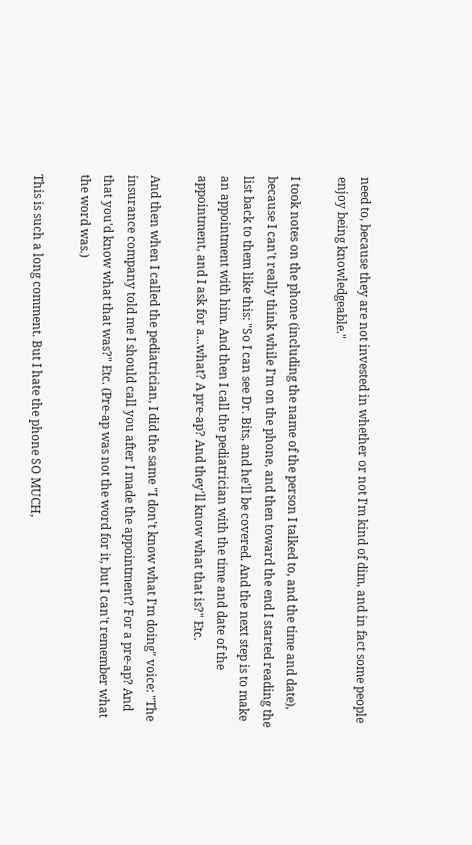need to, because they are not invested in whether or not I'm kind of dim, and in fact some people enjoy being knowledgeable."

I took notes on the phone (including the name of the person I talked to, and the time and date), because I can't really think while I'm on the phone, and then toward the end I started reading the list back to them like this: "So I can see Dr. Bits, and he'll be covered. And the next step is to make an appointment with him. And then I call the pediatrician with the time and date of the appointment, and I ask for a...what? A pre-ap? And they'll know what that is?" Etc.

And then when I called the pediatrician, I did the same "I don't know what I'm doing" voice: "The insurance company told me I should call you after I made the appointment? For a pre-ap? And that you'd know what that was?" Etc. (Pre-ap was not the word for it, but I can't remember what the word was.)

This is such a long comment. But I hate the phone SO MUCH,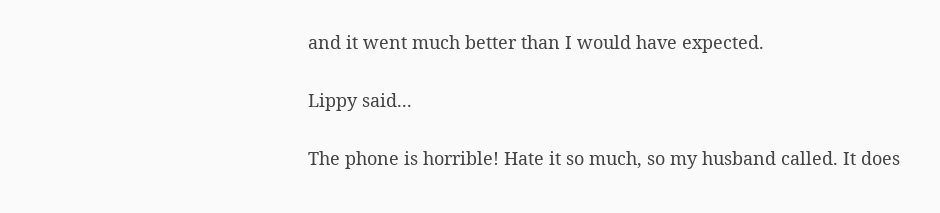and it went much better than I would have expected.

Lippy said...

The phone is horrible! Hate it so much, so my husband called. It does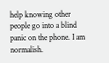help knowing other people go into a blind panic on the phone. I am normalish.